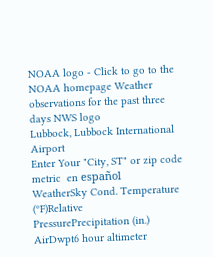NOAA logo - Click to go to the NOAA homepage Weather observations for the past three days NWS logo
Lubbock, Lubbock International Airport
Enter Your "City, ST" or zip code
metric  en español
WeatherSky Cond. Temperature (ºF)Relative
PressurePrecipitation (in.)
AirDwpt6 hour altimeter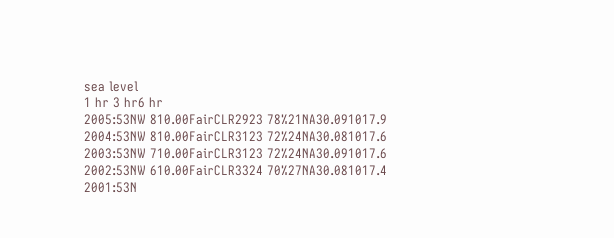sea level
1 hr 3 hr6 hr
2005:53NW 810.00FairCLR2923 78%21NA30.091017.9
2004:53NW 810.00FairCLR3123 72%24NA30.081017.6
2003:53NW 710.00FairCLR3123 72%24NA30.091017.6
2002:53NW 610.00FairCLR3324 70%27NA30.081017.4
2001:53N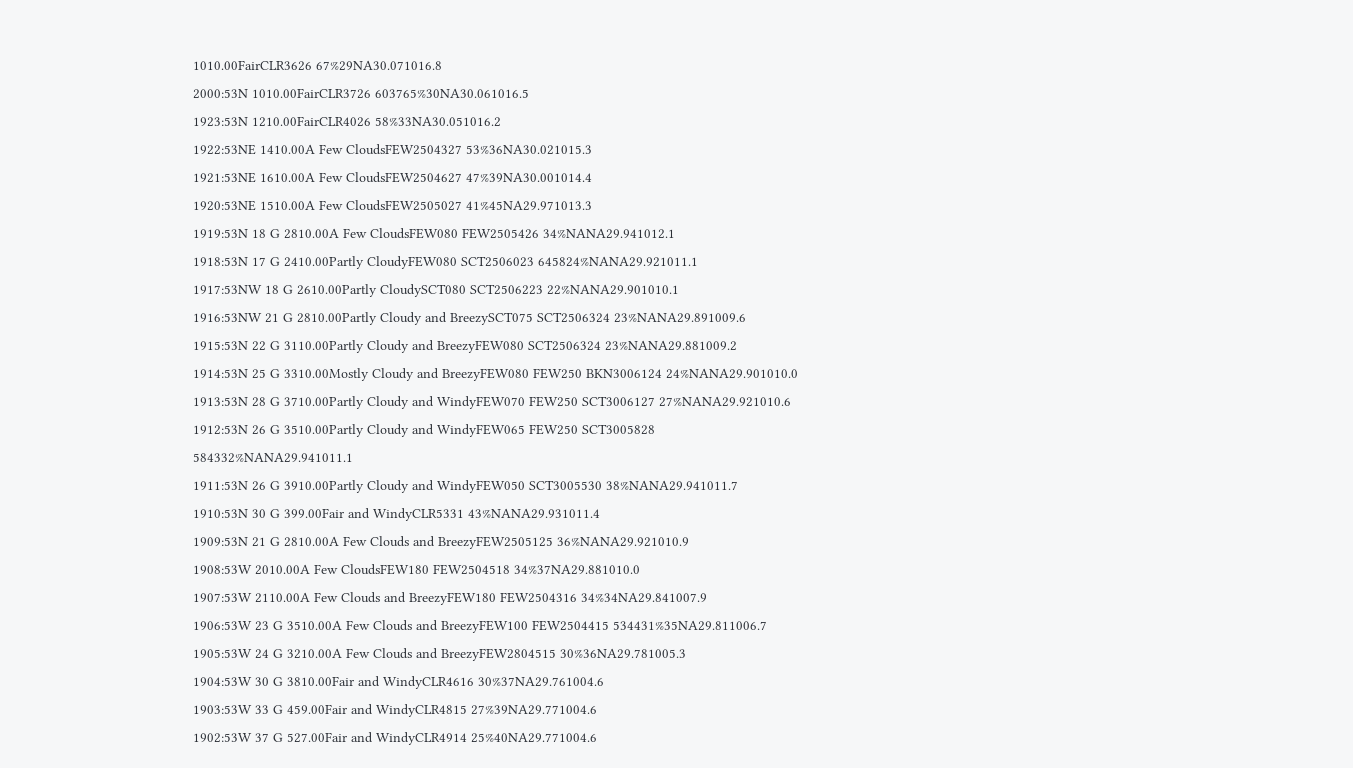1010.00FairCLR3626 67%29NA30.071016.8
2000:53N 1010.00FairCLR3726 603765%30NA30.061016.5
1923:53N 1210.00FairCLR4026 58%33NA30.051016.2
1922:53NE 1410.00A Few CloudsFEW2504327 53%36NA30.021015.3
1921:53NE 1610.00A Few CloudsFEW2504627 47%39NA30.001014.4
1920:53NE 1510.00A Few CloudsFEW2505027 41%45NA29.971013.3
1919:53N 18 G 2810.00A Few CloudsFEW080 FEW2505426 34%NANA29.941012.1
1918:53N 17 G 2410.00Partly CloudyFEW080 SCT2506023 645824%NANA29.921011.1
1917:53NW 18 G 2610.00Partly CloudySCT080 SCT2506223 22%NANA29.901010.1
1916:53NW 21 G 2810.00Partly Cloudy and BreezySCT075 SCT2506324 23%NANA29.891009.6
1915:53N 22 G 3110.00Partly Cloudy and BreezyFEW080 SCT2506324 23%NANA29.881009.2
1914:53N 25 G 3310.00Mostly Cloudy and BreezyFEW080 FEW250 BKN3006124 24%NANA29.901010.0
1913:53N 28 G 3710.00Partly Cloudy and WindyFEW070 FEW250 SCT3006127 27%NANA29.921010.6
1912:53N 26 G 3510.00Partly Cloudy and WindyFEW065 FEW250 SCT3005828 584332%NANA29.941011.1
1911:53N 26 G 3910.00Partly Cloudy and WindyFEW050 SCT3005530 38%NANA29.941011.7
1910:53N 30 G 399.00Fair and WindyCLR5331 43%NANA29.931011.4
1909:53N 21 G 2810.00A Few Clouds and BreezyFEW2505125 36%NANA29.921010.9
1908:53W 2010.00A Few CloudsFEW180 FEW2504518 34%37NA29.881010.0
1907:53W 2110.00A Few Clouds and BreezyFEW180 FEW2504316 34%34NA29.841007.9
1906:53W 23 G 3510.00A Few Clouds and BreezyFEW100 FEW2504415 534431%35NA29.811006.7
1905:53W 24 G 3210.00A Few Clouds and BreezyFEW2804515 30%36NA29.781005.3
1904:53W 30 G 3810.00Fair and WindyCLR4616 30%37NA29.761004.6
1903:53W 33 G 459.00Fair and WindyCLR4815 27%39NA29.771004.6
1902:53W 37 G 527.00Fair and WindyCLR4914 25%40NA29.771004.6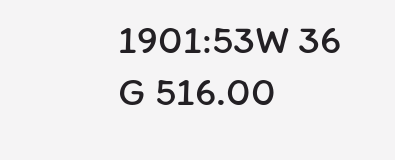1901:53W 36 G 516.00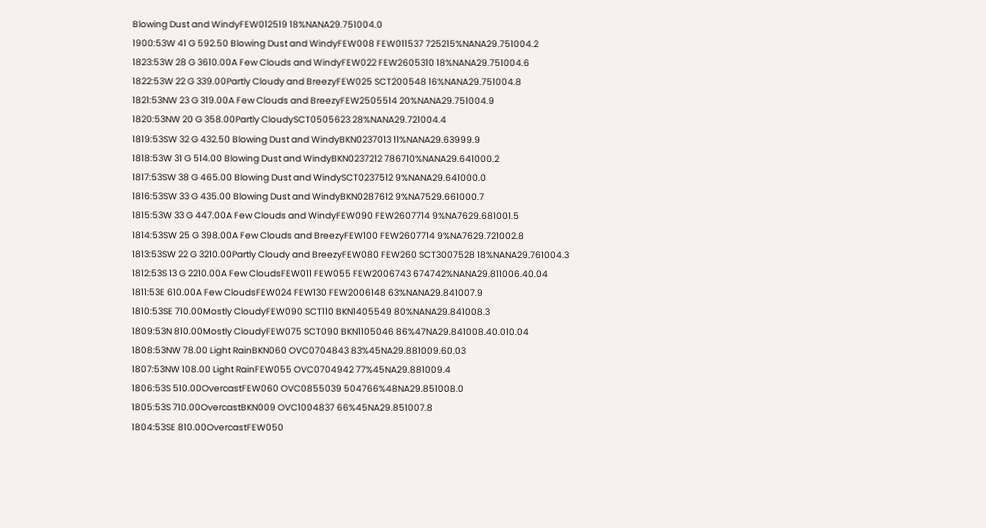Blowing Dust and WindyFEW012519 18%NANA29.751004.0
1900:53W 41 G 592.50 Blowing Dust and WindyFEW008 FEW011537 725215%NANA29.751004.2
1823:53W 28 G 3610.00A Few Clouds and WindyFEW022 FEW2605310 18%NANA29.751004.6
1822:53W 22 G 339.00Partly Cloudy and BreezyFEW025 SCT200548 16%NANA29.751004.8
1821:53NW 23 G 319.00A Few Clouds and BreezyFEW2505514 20%NANA29.751004.9
1820:53NW 20 G 358.00Partly CloudySCT0505623 28%NANA29.721004.4
1819:53SW 32 G 432.50 Blowing Dust and WindyBKN0237013 11%NANA29.63999.9
1818:53W 31 G 514.00 Blowing Dust and WindyBKN0237212 786710%NANA29.641000.2
1817:53SW 38 G 465.00 Blowing Dust and WindySCT0237512 9%NANA29.641000.0
1816:53SW 33 G 435.00 Blowing Dust and WindyBKN0287612 9%NA7529.661000.7
1815:53W 33 G 447.00A Few Clouds and WindyFEW090 FEW2607714 9%NA7629.681001.5
1814:53SW 25 G 398.00A Few Clouds and BreezyFEW100 FEW2607714 9%NA7629.721002.8
1813:53SW 22 G 3210.00Partly Cloudy and BreezyFEW080 FEW260 SCT3007528 18%NANA29.761004.3
1812:53S 13 G 2210.00A Few CloudsFEW011 FEW055 FEW2006743 674742%NANA29.811006.40.04
1811:53E 610.00A Few CloudsFEW024 FEW130 FEW2006148 63%NANA29.841007.9
1810:53SE 710.00Mostly CloudyFEW090 SCT110 BKN1405549 80%NANA29.841008.3
1809:53N 810.00Mostly CloudyFEW075 SCT090 BKN1105046 86%47NA29.841008.40.010.04
1808:53NW 78.00 Light RainBKN060 OVC0704843 83%45NA29.881009.60.03
1807:53NW 108.00 Light RainFEW055 OVC0704942 77%45NA29.881009.4
1806:53S 510.00OvercastFEW060 OVC0855039 504766%48NA29.851008.0
1805:53S 710.00OvercastBKN009 OVC1004837 66%45NA29.851007.8
1804:53SE 810.00OvercastFEW050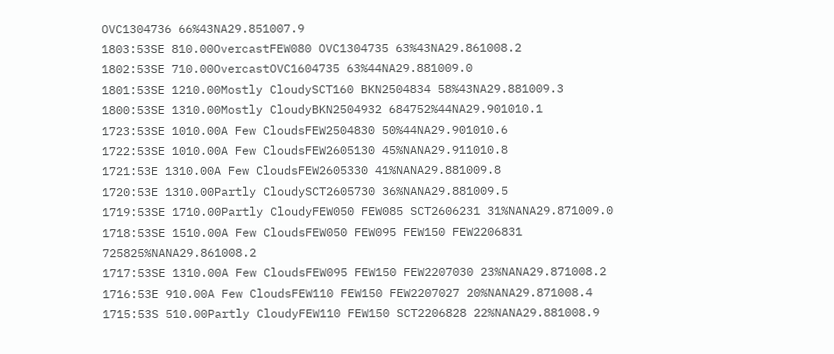OVC1304736 66%43NA29.851007.9
1803:53SE 810.00OvercastFEW080 OVC1304735 63%43NA29.861008.2
1802:53SE 710.00OvercastOVC1604735 63%44NA29.881009.0
1801:53SE 1210.00Mostly CloudySCT160 BKN2504834 58%43NA29.881009.3
1800:53SE 1310.00Mostly CloudyBKN2504932 684752%44NA29.901010.1
1723:53SE 1010.00A Few CloudsFEW2504830 50%44NA29.901010.6
1722:53SE 1010.00A Few CloudsFEW2605130 45%NANA29.911010.8
1721:53E 1310.00A Few CloudsFEW2605330 41%NANA29.881009.8
1720:53E 1310.00Partly CloudySCT2605730 36%NANA29.881009.5
1719:53SE 1710.00Partly CloudyFEW050 FEW085 SCT2606231 31%NANA29.871009.0
1718:53SE 1510.00A Few CloudsFEW050 FEW095 FEW150 FEW2206831 725825%NANA29.861008.2
1717:53SE 1310.00A Few CloudsFEW095 FEW150 FEW2207030 23%NANA29.871008.2
1716:53E 910.00A Few CloudsFEW110 FEW150 FEW2207027 20%NANA29.871008.4
1715:53S 510.00Partly CloudyFEW110 FEW150 SCT2206828 22%NANA29.881008.9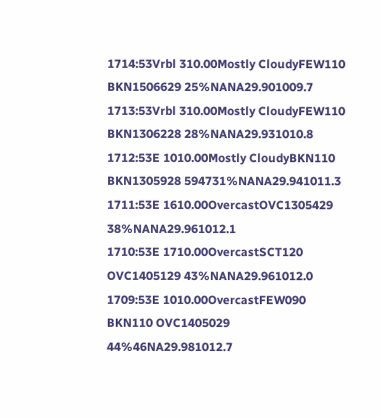1714:53Vrbl 310.00Mostly CloudyFEW110 BKN1506629 25%NANA29.901009.7
1713:53Vrbl 310.00Mostly CloudyFEW110 BKN1306228 28%NANA29.931010.8
1712:53E 1010.00Mostly CloudyBKN110 BKN1305928 594731%NANA29.941011.3
1711:53E 1610.00OvercastOVC1305429 38%NANA29.961012.1
1710:53E 1710.00OvercastSCT120 OVC1405129 43%NANA29.961012.0
1709:53E 1010.00OvercastFEW090 BKN110 OVC1405029 44%46NA29.981012.7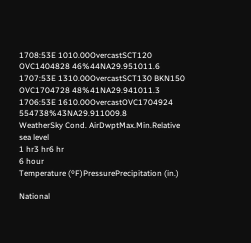1708:53E 1010.00OvercastSCT120 OVC1404828 46%44NA29.951011.6
1707:53E 1310.00OvercastSCT130 BKN150 OVC1704728 48%41NA29.941011.3
1706:53E 1610.00OvercastOVC1704924 554738%43NA29.911009.8
WeatherSky Cond. AirDwptMax.Min.Relative
sea level
1 hr3 hr6 hr
6 hour
Temperature (ºF)PressurePrecipitation (in.)

National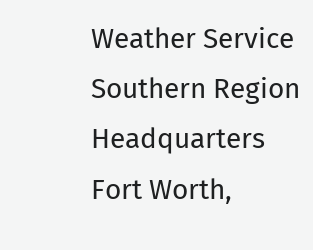Weather Service
Southern Region Headquarters
Fort Worth,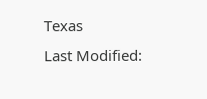Texas
Last Modified: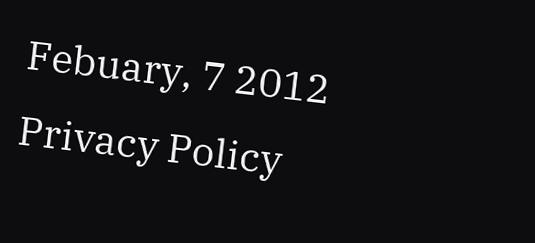Febuary, 7 2012
Privacy Policy